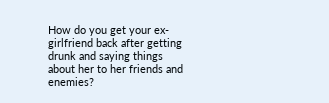How do you get your ex-girlfriend back after getting drunk and saying things about her to her friends and enemies?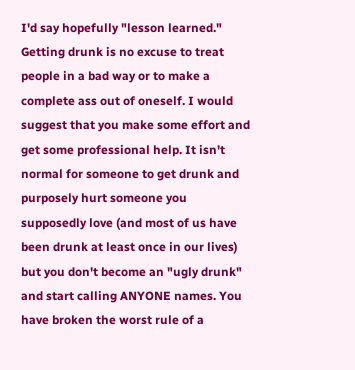I'd say hopefully "lesson learned." Getting drunk is no excuse to treat people in a bad way or to make a complete ass out of oneself. I would suggest that you make some effort and get some professional help. It isn't normal for someone to get drunk and purposely hurt someone you supposedly love (and most of us have been drunk at least once in our lives) but you don't become an "ugly drunk" and start calling ANYONE names. You have broken the worst rule of a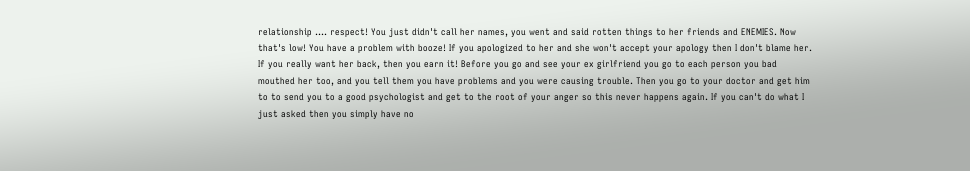relationship .... respect! You just didn't call her names, you went and said rotten things to her friends and ENEMIES. Now that's low! You have a problem with booze! If you apologized to her and she won't accept your apology then I don't blame her. If you really want her back, then you earn it! Before you go and see your ex girlfriend you go to each person you bad mouthed her too, and you tell them you have problems and you were causing trouble. Then you go to your doctor and get him to to send you to a good psychologist and get to the root of your anger so this never happens again. If you can't do what I just asked then you simply have no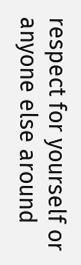respect for yourself or anyone else around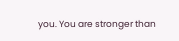you. You are stronger than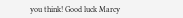you think! Good luck Marcy